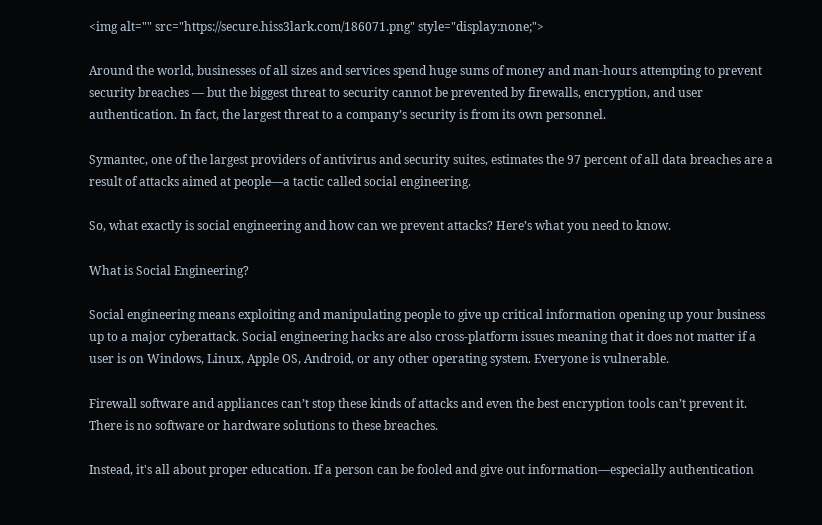<img alt="" src="https://secure.hiss3lark.com/186071.png" style="display:none;">

Around the world, businesses of all sizes and services spend huge sums of money and man-hours attempting to prevent security breaches — but the biggest threat to security cannot be prevented by firewalls, encryption, and user authentication. In fact, the largest threat to a company’s security is from its own personnel.

Symantec, one of the largest providers of antivirus and security suites, estimates the 97 percent of all data breaches are a result of attacks aimed at people—a tactic called social engineering.

So, what exactly is social engineering and how can we prevent attacks? Here’s what you need to know.

What is Social Engineering?

Social engineering means exploiting and manipulating people to give up critical information opening up your business up to a major cyberattack. Social engineering hacks are also cross-platform issues meaning that it does not matter if a user is on Windows, Linux, Apple OS, Android, or any other operating system. Everyone is vulnerable.

Firewall software and appliances can’t stop these kinds of attacks and even the best encryption tools can’t prevent it. There is no software or hardware solutions to these breaches.

Instead, it's all about proper education. If a person can be fooled and give out information—especially authentication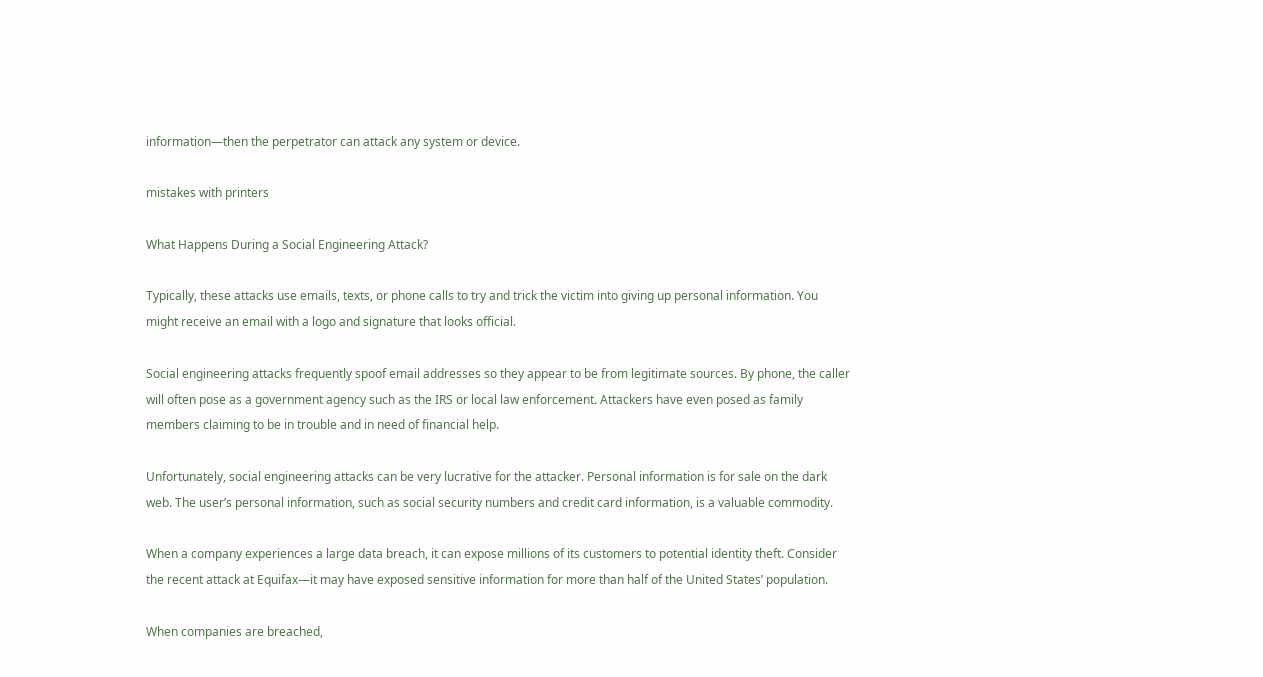information—then the perpetrator can attack any system or device.

mistakes with printers

What Happens During a Social Engineering Attack?

Typically, these attacks use emails, texts, or phone calls to try and trick the victim into giving up personal information. You might receive an email with a logo and signature that looks official.

Social engineering attacks frequently spoof email addresses so they appear to be from legitimate sources. By phone, the caller will often pose as a government agency such as the IRS or local law enforcement. Attackers have even posed as family members claiming to be in trouble and in need of financial help.

Unfortunately, social engineering attacks can be very lucrative for the attacker. Personal information is for sale on the dark web. The user’s personal information, such as social security numbers and credit card information, is a valuable commodity.

When a company experiences a large data breach, it can expose millions of its customers to potential identity theft. Consider the recent attack at Equifax—it may have exposed sensitive information for more than half of the United States’ population.

When companies are breached,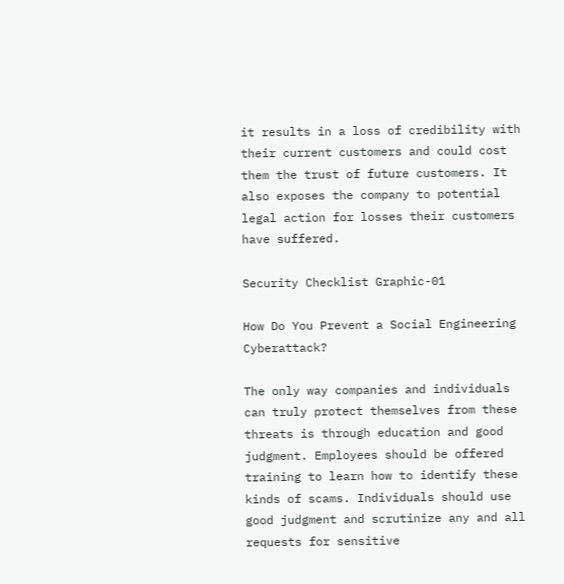it results in a loss of credibility with their current customers and could cost them the trust of future customers. It also exposes the company to potential legal action for losses their customers have suffered.

Security Checklist Graphic-01

How Do You Prevent a Social Engineering Cyberattack?

The only way companies and individuals can truly protect themselves from these threats is through education and good judgment. Employees should be offered training to learn how to identify these kinds of scams. Individuals should use good judgment and scrutinize any and all requests for sensitive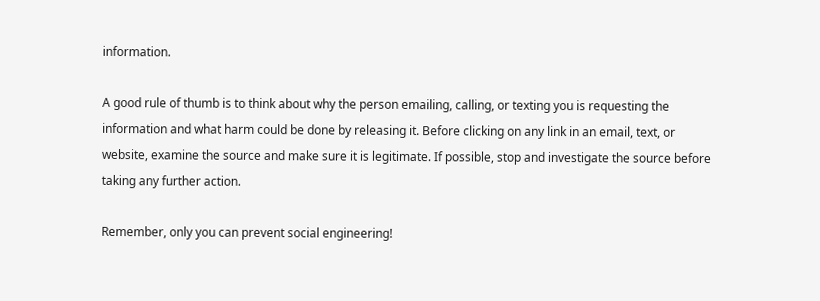information.

A good rule of thumb is to think about why the person emailing, calling, or texting you is requesting the information and what harm could be done by releasing it. Before clicking on any link in an email, text, or website, examine the source and make sure it is legitimate. If possible, stop and investigate the source before taking any further action.

Remember, only you can prevent social engineering!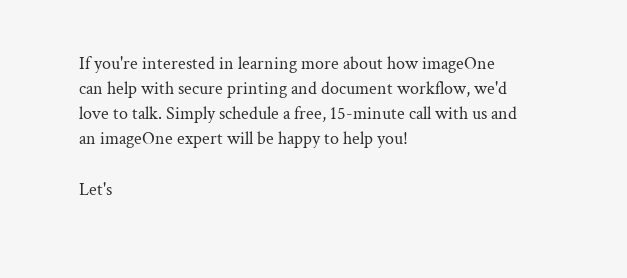If you're interested in learning more about how imageOne can help with secure printing and document workflow, we'd love to talk. Simply schedule a free, 15-minute call with us and an imageOne expert will be happy to help you!

Let's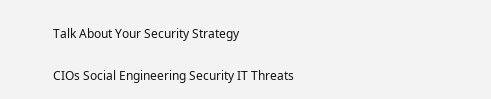Talk About Your Security Strategy

CIOs Social Engineering Security IT Threats